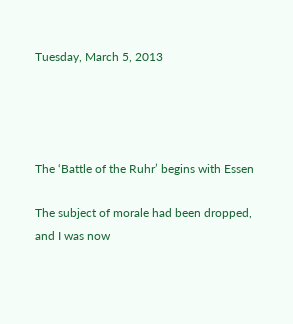Tuesday, March 5, 2013




The ‘Battle of the Ruhr’ begins with Essen

The subject of morale had been dropped, and I was now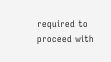required to proceed with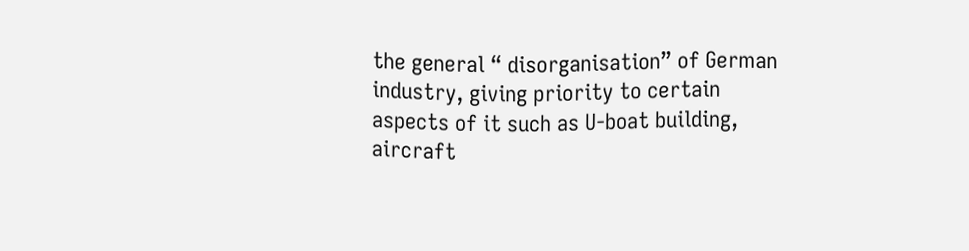the general “ disorganisation” of German industry, giving priority to certain aspects of it such as U-boat building, aircraft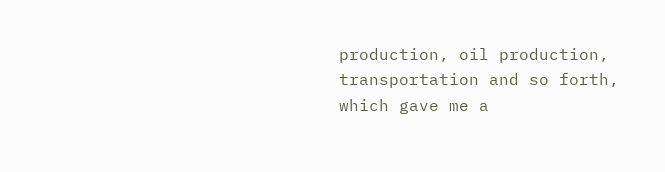production, oil production, transportation and so forth, which gave me a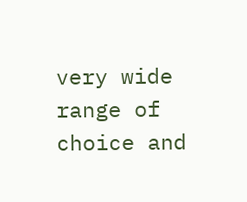very wide range of choice and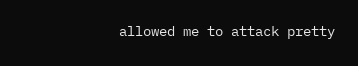allowed me to attack pretty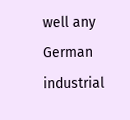well any German industrial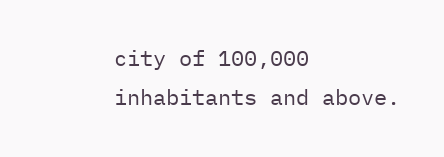city of 100,000 inhabitants and above.